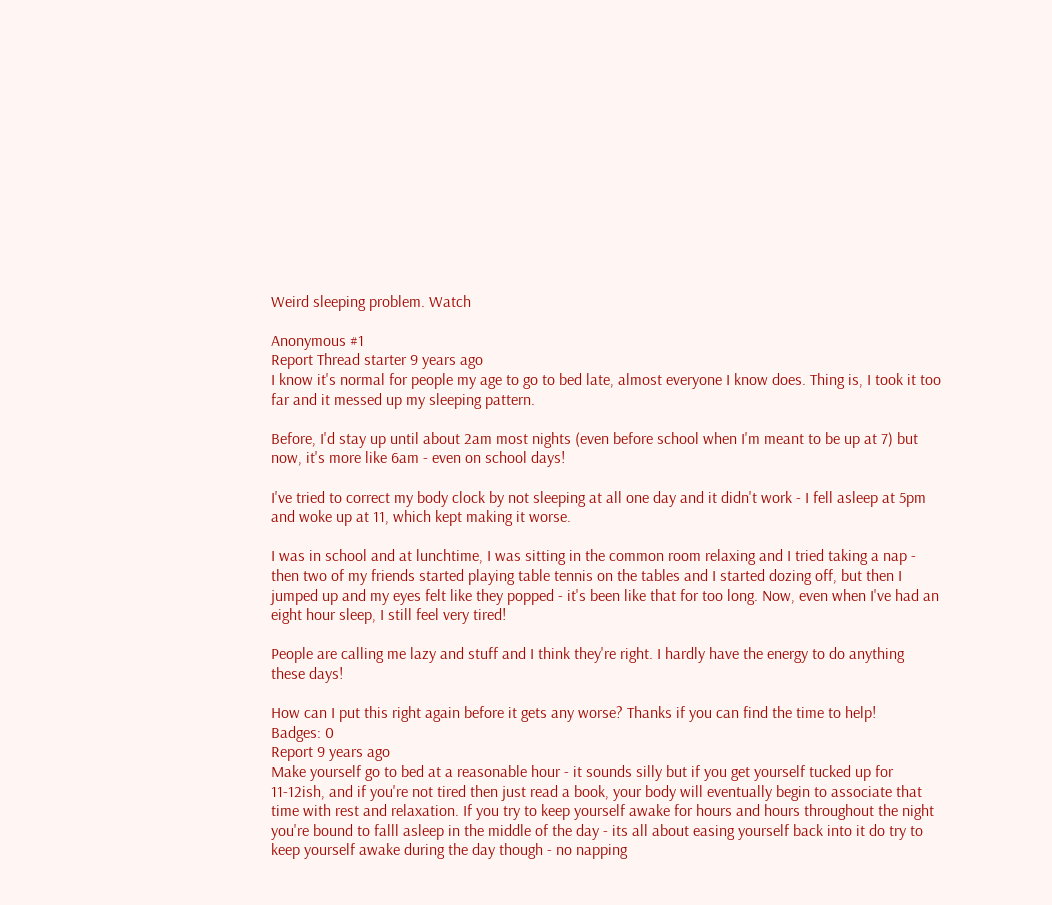Weird sleeping problem. Watch

Anonymous #1
Report Thread starter 9 years ago
I know it's normal for people my age to go to bed late, almost everyone I know does. Thing is, I took it too far and it messed up my sleeping pattern.

Before, I'd stay up until about 2am most nights (even before school when I'm meant to be up at 7) but now, it's more like 6am - even on school days!

I've tried to correct my body clock by not sleeping at all one day and it didn't work - I fell asleep at 5pm and woke up at 11, which kept making it worse.

I was in school and at lunchtime, I was sitting in the common room relaxing and I tried taking a nap - then two of my friends started playing table tennis on the tables and I started dozing off, but then I jumped up and my eyes felt like they popped - it's been like that for too long. Now, even when I've had an eight hour sleep, I still feel very tired!

People are calling me lazy and stuff and I think they're right. I hardly have the energy to do anything these days!

How can I put this right again before it gets any worse? Thanks if you can find the time to help!
Badges: 0
Report 9 years ago
Make yourself go to bed at a reasonable hour - it sounds silly but if you get yourself tucked up for 11-12ish, and if you're not tired then just read a book, your body will eventually begin to associate that time with rest and relaxation. If you try to keep yourself awake for hours and hours throughout the night you're bound to falll asleep in the middle of the day - its all about easing yourself back into it do try to keep yourself awake during the day though - no napping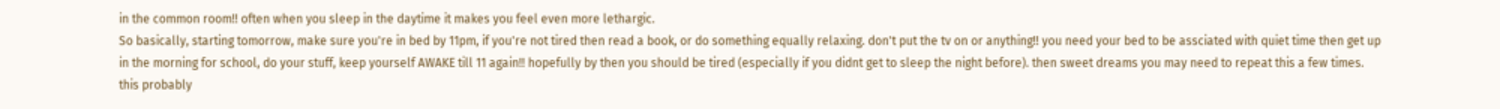in the common room!! often when you sleep in the daytime it makes you feel even more lethargic.
So basically, starting tomorrow, make sure you're in bed by 11pm, if you're not tired then read a book, or do something equally relaxing. don't put the tv on or anything!! you need your bed to be assciated with quiet time then get up in the morning for school, do your stuff, keep yourself AWAKE till 11 again!! hopefully by then you should be tired (especially if you didnt get to sleep the night before). then sweet dreams you may need to repeat this a few times.
this probably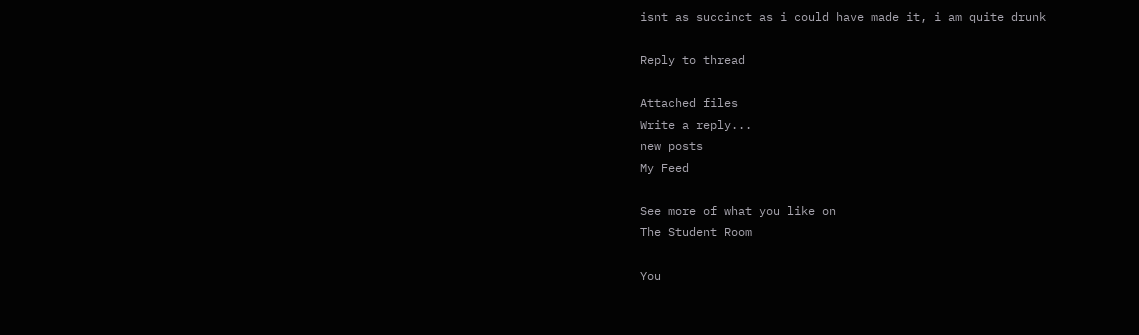isnt as succinct as i could have made it, i am quite drunk

Reply to thread

Attached files
Write a reply...
new posts
My Feed

See more of what you like on
The Student Room

You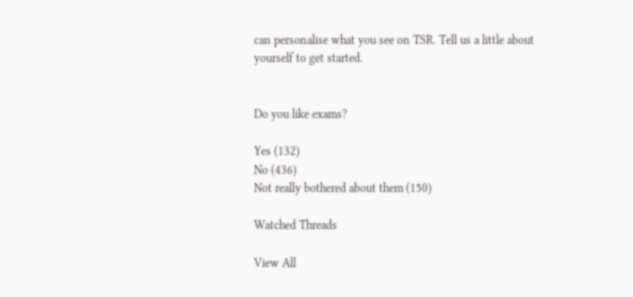can personalise what you see on TSR. Tell us a little about yourself to get started.


Do you like exams?

Yes (132)
No (436)
Not really bothered about them (150)

Watched Threads

View All